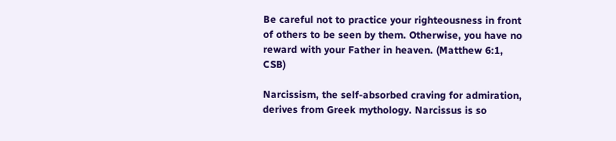Be careful not to practice your righteousness in front of others to be seen by them. Otherwise, you have no reward with your Father in heaven. (Matthew 6:1, CSB)

Narcissism, the self-absorbed craving for admiration, derives from Greek mythology. Narcissus is so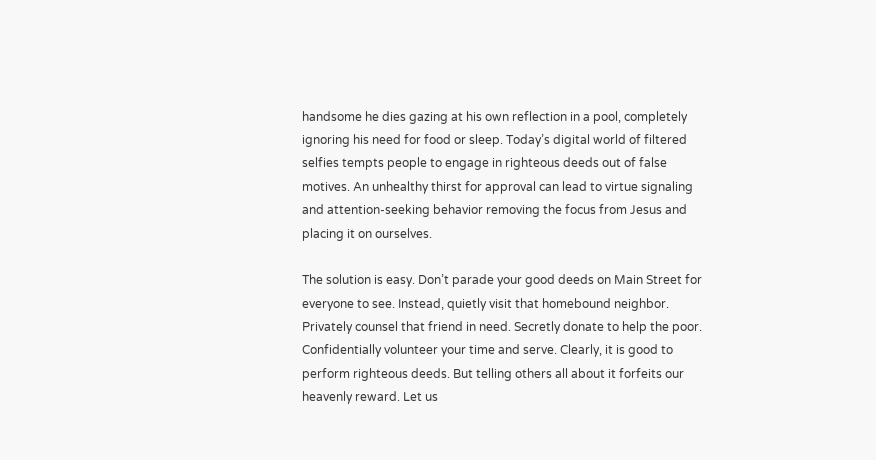handsome he dies gazing at his own reflection in a pool, completely ignoring his need for food or sleep. Today’s digital world of filtered selfies tempts people to engage in righteous deeds out of false motives. An unhealthy thirst for approval can lead to virtue signaling and attention-seeking behavior removing the focus from Jesus and placing it on ourselves.

The solution is easy. Don’t parade your good deeds on Main Street for everyone to see. Instead, quietly visit that homebound neighbor. Privately counsel that friend in need. Secretly donate to help the poor. Confidentially volunteer your time and serve. Clearly, it is good to perform righteous deeds. But telling others all about it forfeits our heavenly reward. Let us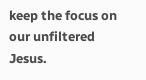keep the focus on our unfiltered Jesus.